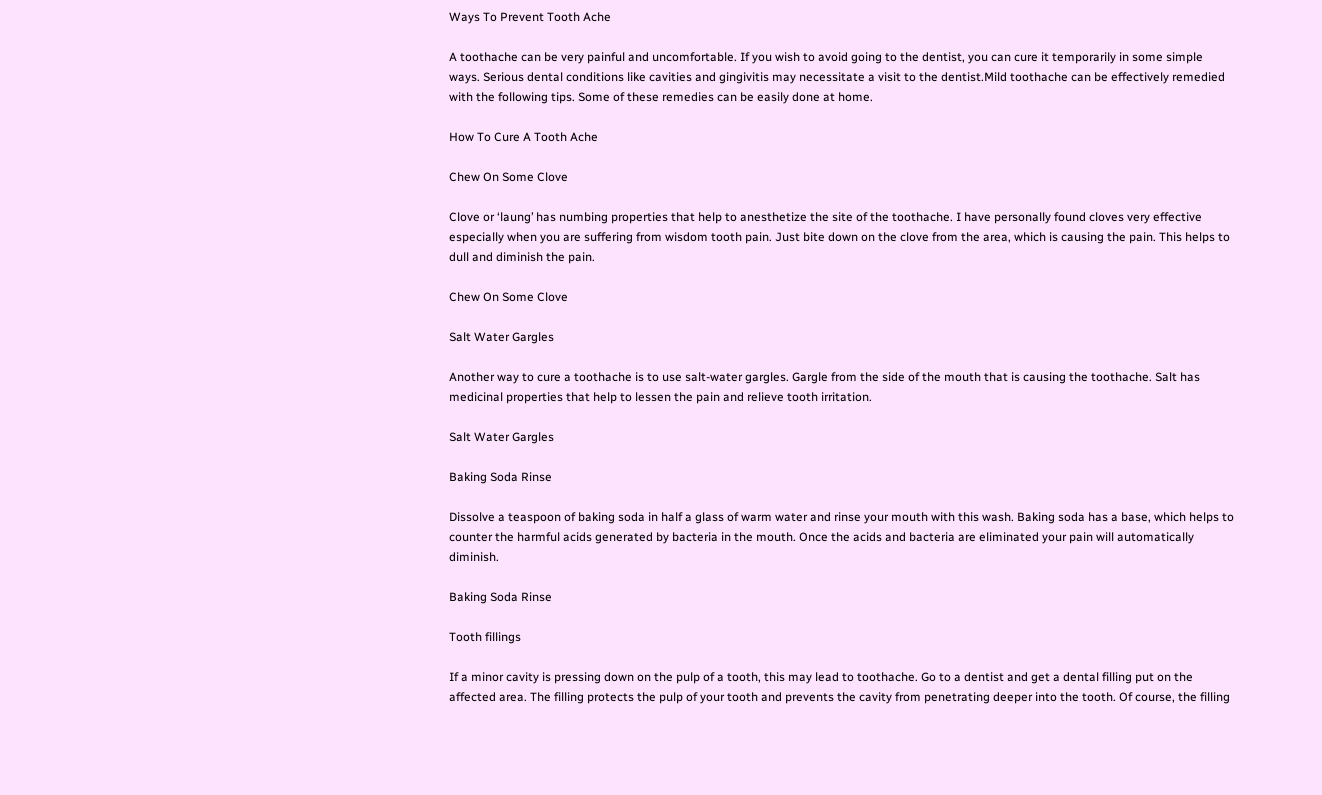Ways To Prevent Tooth Ache

A toothache can be very painful and uncomfortable. If you wish to avoid going to the dentist, you can cure it temporarily in some simple ways. Serious dental conditions like cavities and gingivitis may necessitate a visit to the dentist.Mild toothache can be effectively remedied with the following tips. Some of these remedies can be easily done at home.

How To Cure A Tooth Ache

Chew On Some Clove

Clove or ‘laung’ has numbing properties that help to anesthetize the site of the toothache. I have personally found cloves very effective especially when you are suffering from wisdom tooth pain. Just bite down on the clove from the area, which is causing the pain. This helps to dull and diminish the pain.

Chew On Some Clove

Salt Water Gargles

Another way to cure a toothache is to use salt-water gargles. Gargle from the side of the mouth that is causing the toothache. Salt has medicinal properties that help to lessen the pain and relieve tooth irritation.

Salt Water Gargles

Baking Soda Rinse

Dissolve a teaspoon of baking soda in half a glass of warm water and rinse your mouth with this wash. Baking soda has a base, which helps to counter the harmful acids generated by bacteria in the mouth. Once the acids and bacteria are eliminated your pain will automatically diminish.

Baking Soda Rinse

Tooth fillings

If a minor cavity is pressing down on the pulp of a tooth, this may lead to toothache. Go to a dentist and get a dental filling put on the affected area. The filling protects the pulp of your tooth and prevents the cavity from penetrating deeper into the tooth. Of course, the filling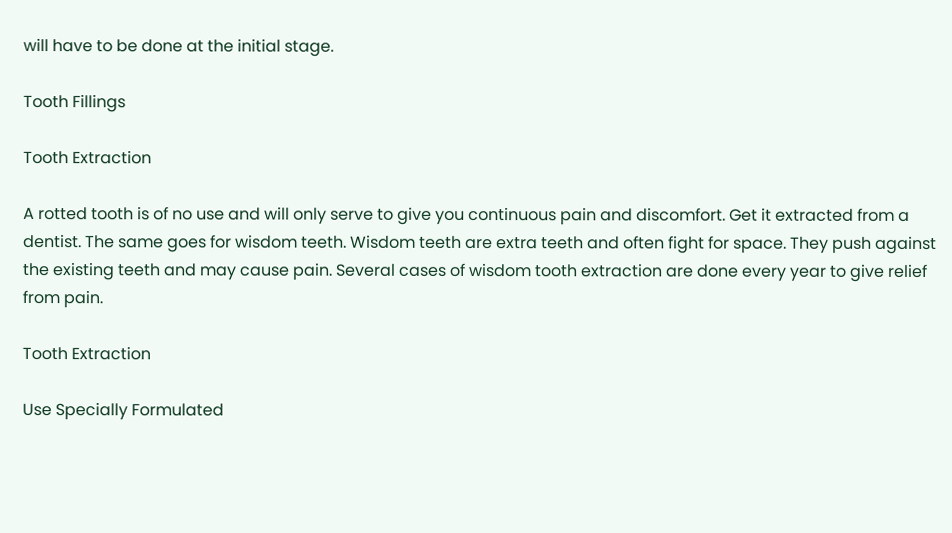will have to be done at the initial stage.

Tooth Fillings

Tooth Extraction

A rotted tooth is of no use and will only serve to give you continuous pain and discomfort. Get it extracted from a dentist. The same goes for wisdom teeth. Wisdom teeth are extra teeth and often fight for space. They push against the existing teeth and may cause pain. Several cases of wisdom tooth extraction are done every year to give relief from pain.

Tooth Extraction

Use Specially Formulated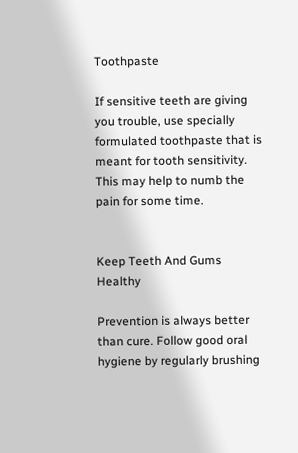Toothpaste

If sensitive teeth are giving you trouble, use specially formulated toothpaste that is meant for tooth sensitivity. This may help to numb the pain for some time.


Keep Teeth And Gums Healthy

Prevention is always better than cure. Follow good oral hygiene by regularly brushing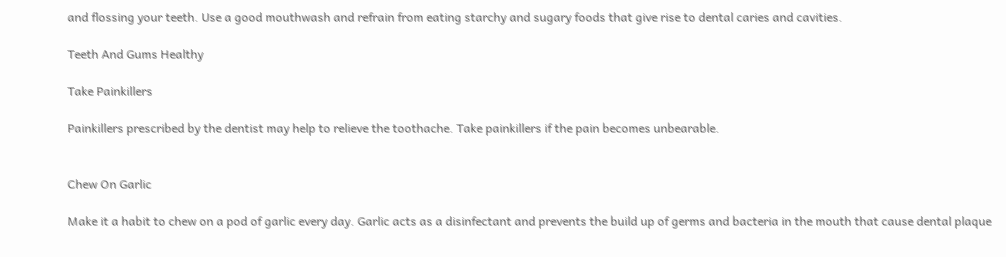and flossing your teeth. Use a good mouthwash and refrain from eating starchy and sugary foods that give rise to dental caries and cavities.

Teeth And Gums Healthy

Take Painkillers

Painkillers prescribed by the dentist may help to relieve the toothache. Take painkillers if the pain becomes unbearable.


Chew On Garlic

Make it a habit to chew on a pod of garlic every day. Garlic acts as a disinfectant and prevents the build up of germs and bacteria in the mouth that cause dental plaque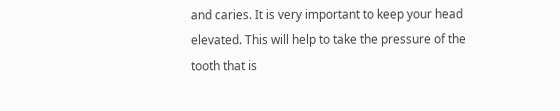and caries. It is very important to keep your head elevated. This will help to take the pressure of the tooth that is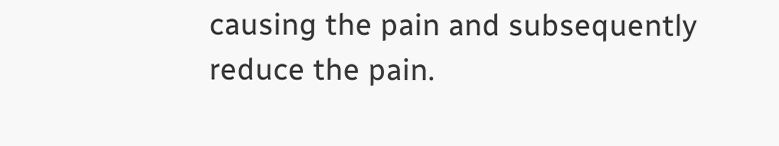causing the pain and subsequently reduce the pain.